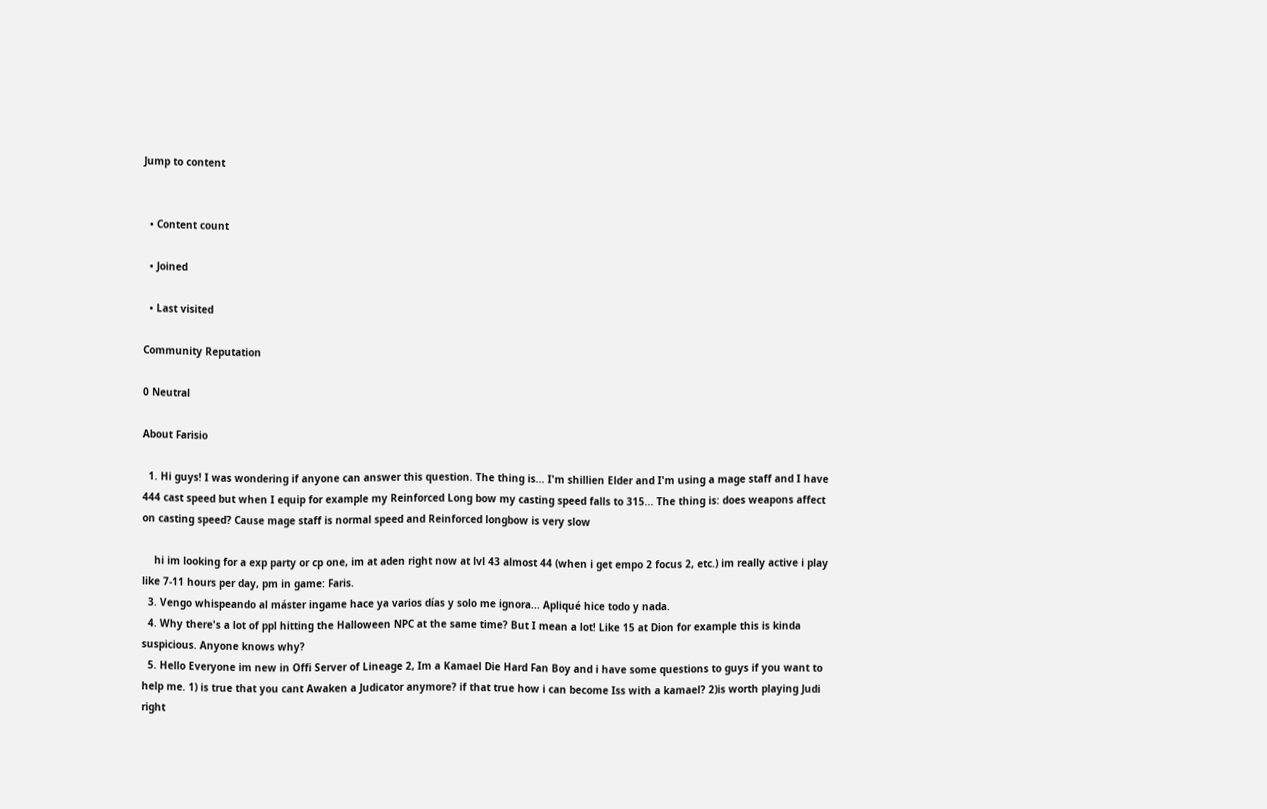Jump to content


  • Content count

  • Joined

  • Last visited

Community Reputation

0 Neutral

About Farisio

  1. Hi guys! I was wondering if anyone can answer this question. The thing is... I'm shillien Elder and I'm using a mage staff and I have 444 cast speed but when I equip for example my Reinforced Long bow my casting speed falls to 315... The thing is: does weapons affect on casting speed? Cause mage staff is normal speed and Reinforced longbow is very slow

    hi im looking for a exp party or cp one, im at aden right now at lvl 43 almost 44 (when i get empo 2 focus 2, etc.) im really active i play like 7-11 hours per day, pm in game: Faris.
  3. Vengo whispeando al máster ingame hace ya varios días y solo me ignora... Apliqué hice todo y nada.
  4. Why there's a lot of ppl hitting the Halloween NPC at the same time? But I mean a lot! Like 15 at Dion for example this is kinda suspicious. Anyone knows why?
  5. Hello Everyone im new in Offi Server of Lineage 2, Im a Kamael Die Hard Fan Boy and i have some questions to guys if you want to help me. 1) is true that you cant Awaken a Judicator anymore? if that true how i can become Iss with a kamael? 2)is worth playing Judi right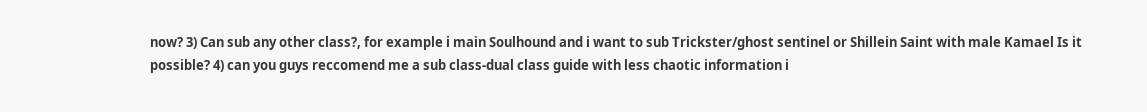now? 3) Can sub any other class?, for example i main Soulhound and i want to sub Trickster/ghost sentinel or Shillein Saint with male Kamael Is it possible? 4) can you guys reccomend me a sub class-dual class guide with less chaotic information i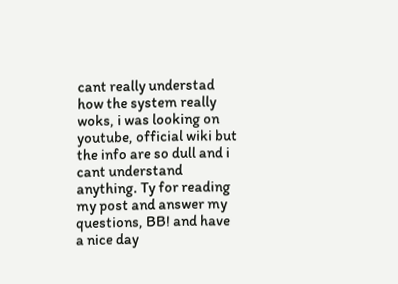cant really understad how the system really woks, i was looking on youtube, official wiki but the info are so dull and i cant understand anything. Ty for reading my post and answer my questions, BB! and have a nice day